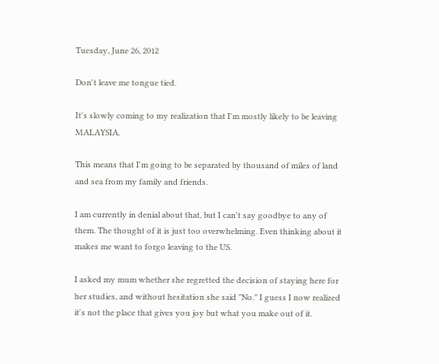Tuesday, June 26, 2012

Don't leave me tongue tied.

It's slowly coming to my realization that I'm mostly likely to be leaving MALAYSIA.

This means that I'm going to be separated by thousand of miles of land and sea from my family and friends.

I am currently in denial about that, but I can't say goodbye to any of them. The thought of it is just too overwhelming. Even thinking about it makes me want to forgo leaving to the US.

I asked my mum whether she regretted the decision of staying here for her studies, and without hesitation she said "No." I guess I now realized it's not the place that gives you joy but what you make out of it.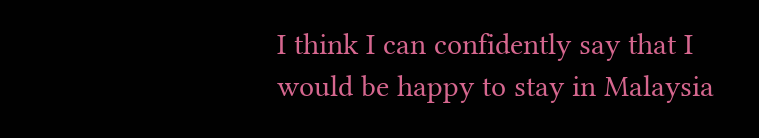I think I can confidently say that I would be happy to stay in Malaysia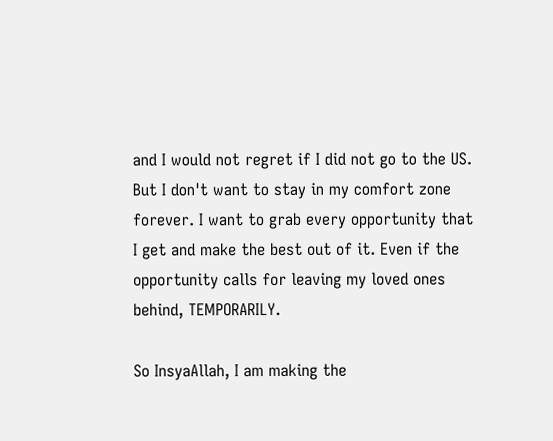and I would not regret if I did not go to the US. But I don't want to stay in my comfort zone forever. I want to grab every opportunity that I get and make the best out of it. Even if the opportunity calls for leaving my loved ones behind, TEMPORARILY.

So InsyaAllah, I am making the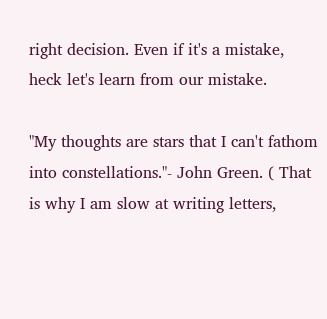right decision. Even if it's a mistake, heck let's learn from our mistake.

"My thoughts are stars that I can't fathom into constellations."- John Green. ( That is why I am slow at writing letters,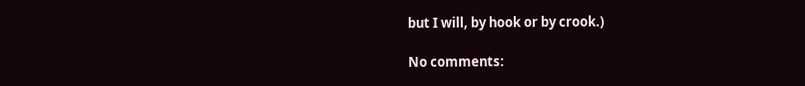but I will, by hook or by crook.)

No comments: